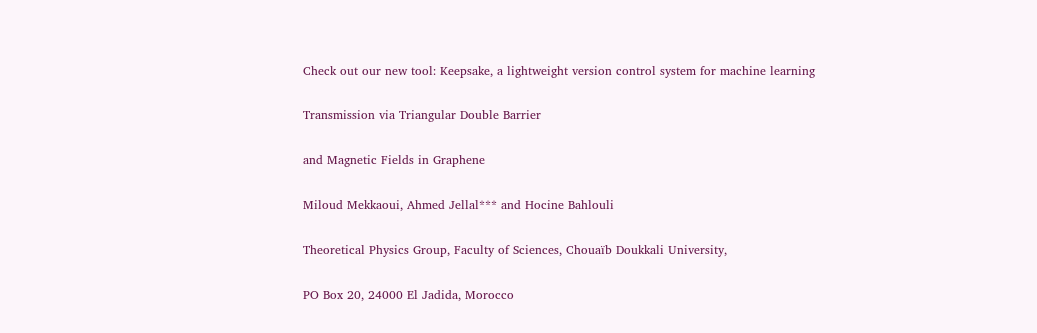Check out our new tool: Keepsake, a lightweight version control system for machine learning

Transmission via Triangular Double Barrier

and Magnetic Fields in Graphene

Miloud Mekkaoui, Ahmed Jellal*** and Hocine Bahlouli

Theoretical Physics Group, Faculty of Sciences, Chouaïb Doukkali University,

PO Box 20, 24000 El Jadida, Morocco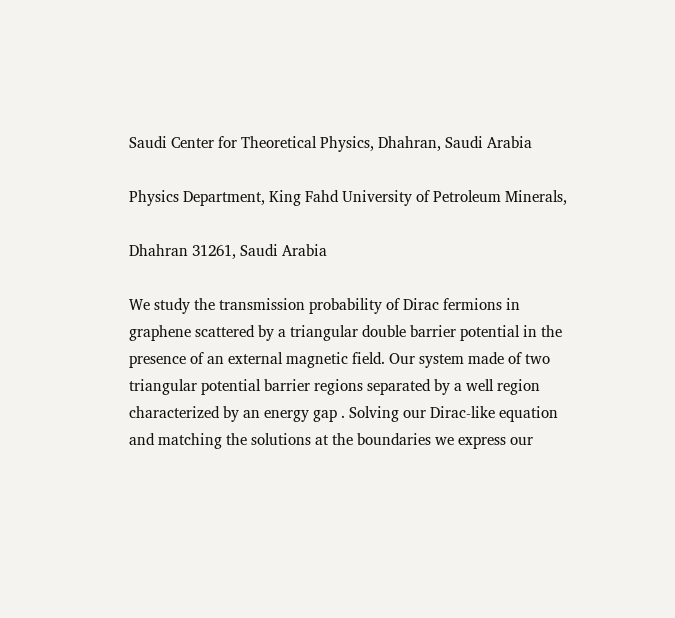Saudi Center for Theoretical Physics, Dhahran, Saudi Arabia

Physics Department, King Fahd University of Petroleum Minerals,

Dhahran 31261, Saudi Arabia

We study the transmission probability of Dirac fermions in graphene scattered by a triangular double barrier potential in the presence of an external magnetic field. Our system made of two triangular potential barrier regions separated by a well region characterized by an energy gap . Solving our Dirac-like equation and matching the solutions at the boundaries we express our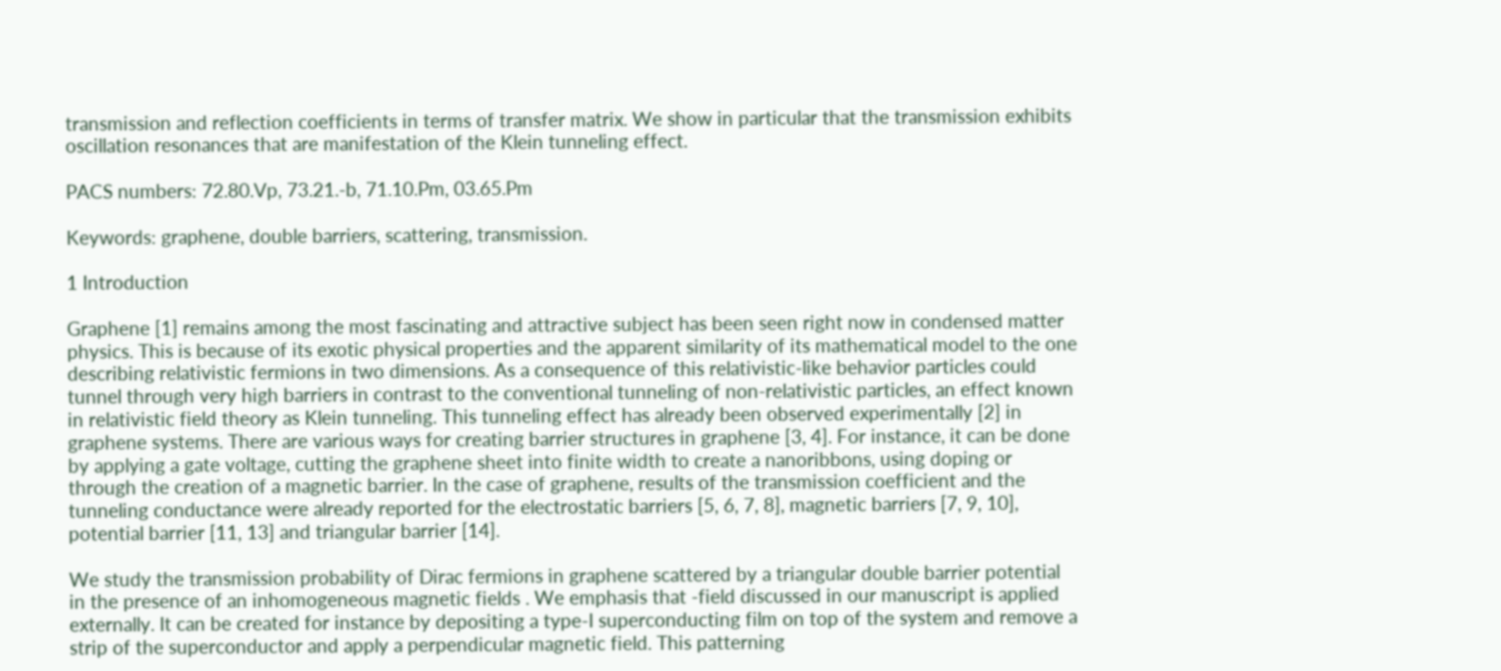transmission and reflection coefficients in terms of transfer matrix. We show in particular that the transmission exhibits oscillation resonances that are manifestation of the Klein tunneling effect.

PACS numbers: 72.80.Vp, 73.21.-b, 71.10.Pm, 03.65.Pm

Keywords: graphene, double barriers, scattering, transmission.

1 Introduction

Graphene [1] remains among the most fascinating and attractive subject has been seen right now in condensed matter physics. This is because of its exotic physical properties and the apparent similarity of its mathematical model to the one describing relativistic fermions in two dimensions. As a consequence of this relativistic-like behavior particles could tunnel through very high barriers in contrast to the conventional tunneling of non-relativistic particles, an effect known in relativistic field theory as Klein tunneling. This tunneling effect has already been observed experimentally [2] in graphene systems. There are various ways for creating barrier structures in graphene [3, 4]. For instance, it can be done by applying a gate voltage, cutting the graphene sheet into finite width to create a nanoribbons, using doping or through the creation of a magnetic barrier. In the case of graphene, results of the transmission coefficient and the tunneling conductance were already reported for the electrostatic barriers [5, 6, 7, 8], magnetic barriers [7, 9, 10], potential barrier [11, 13] and triangular barrier [14].

We study the transmission probability of Dirac fermions in graphene scattered by a triangular double barrier potential in the presence of an inhomogeneous magnetic fields . We emphasis that -field discussed in our manuscript is applied externally. It can be created for instance by depositing a type-I superconducting film on top of the system and remove a strip of the superconductor and apply a perpendicular magnetic field. This patterning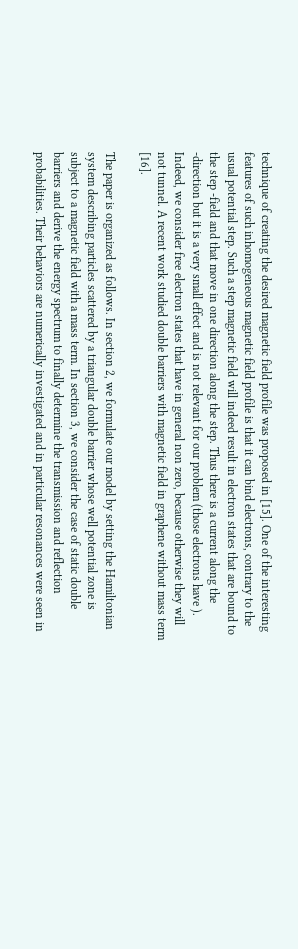technique of creating the desired magnetic field profile was proposed in [15]. One of the interesting features of such inhomogeneous magnetic field profile is that it can bind electrons, contrary to the usual potential step. Such a step magnetic field will indeed result in electron states that are bound to the step -field and that move in one direction along the step. Thus there is a current along the -direction but it is a very small effect and is not relevant for our problem (those electrons have ). Indeed, we consider free electron states that have in general non zero, because otherwise they will not tunnel. A recent work studied double barriers with magnetic field in graphene without mass term [16].

The paper is organized as follows. In section 2, we formulate our model by setting the Hamiltonian system describing particles scattered by a triangular double barrier whose well potential zone is subject to a magnetic field with a mass term. In section 3, we consider the case of static double barriers and derive the energy spectrum to finally determine the transmission and reflection probabilities. Their behaviors are numerically investigated and in particular resonances were seen in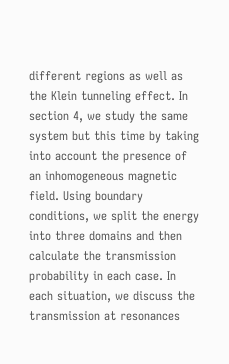different regions as well as the Klein tunneling effect. In section 4, we study the same system but this time by taking into account the presence of an inhomogeneous magnetic field. Using boundary conditions, we split the energy into three domains and then calculate the transmission probability in each case. In each situation, we discuss the transmission at resonances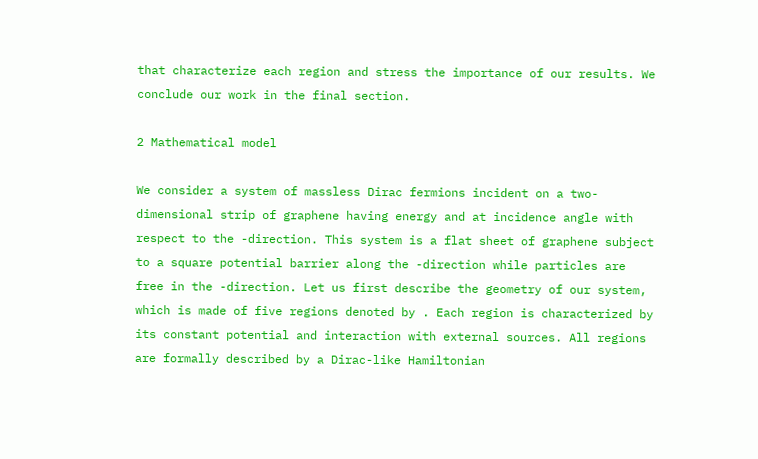that characterize each region and stress the importance of our results. We conclude our work in the final section.

2 Mathematical model

We consider a system of massless Dirac fermions incident on a two-dimensional strip of graphene having energy and at incidence angle with respect to the -direction. This system is a flat sheet of graphene subject to a square potential barrier along the -direction while particles are free in the -direction. Let us first describe the geometry of our system, which is made of five regions denoted by . Each region is characterized by its constant potential and interaction with external sources. All regions are formally described by a Dirac-like Hamiltonian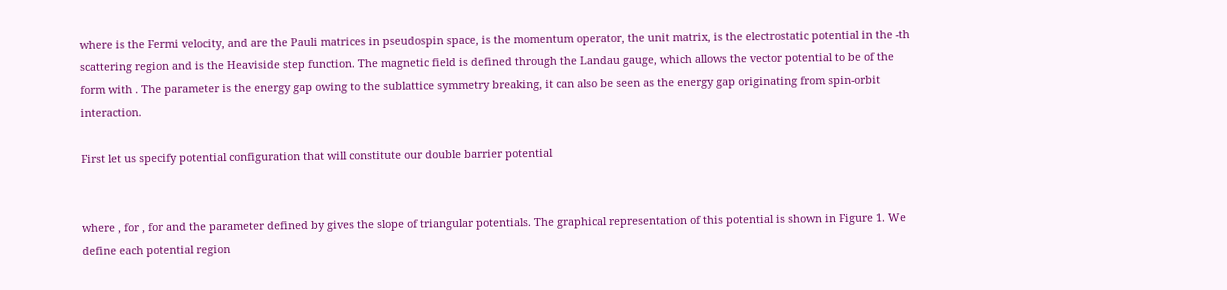where is the Fermi velocity, and are the Pauli matrices in pseudospin space, is the momentum operator, the unit matrix, is the electrostatic potential in the -th scattering region and is the Heaviside step function. The magnetic field is defined through the Landau gauge, which allows the vector potential to be of the form with . The parameter is the energy gap owing to the sublattice symmetry breaking, it can also be seen as the energy gap originating from spin-orbit interaction.

First let us specify potential configuration that will constitute our double barrier potential


where , for , for and the parameter defined by gives the slope of triangular potentials. The graphical representation of this potential is shown in Figure 1. We define each potential region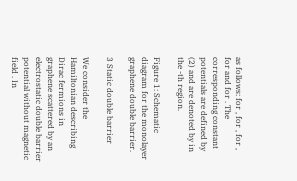as follows: for , for , for , for and for . The corresponding constant potentials are defined by (2) and are denoted by in the -th region.

Figure 1: Schematic diagram for the monolayer graphene double barrier.

3 Static double barrier

We consider the Hamiltonian describing Dirac fermions in graphene scattered by an electrostatic double barrier potential without magnetic field . In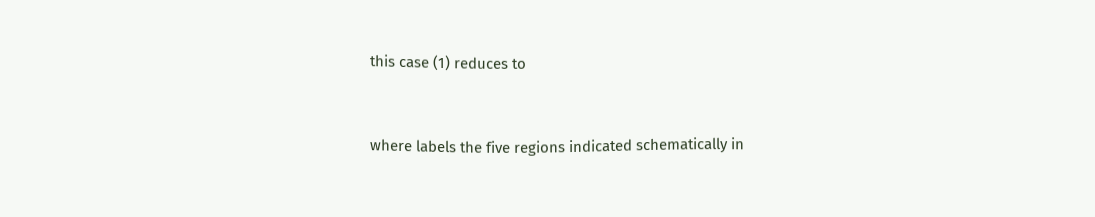this case (1) reduces to


where labels the five regions indicated schematically in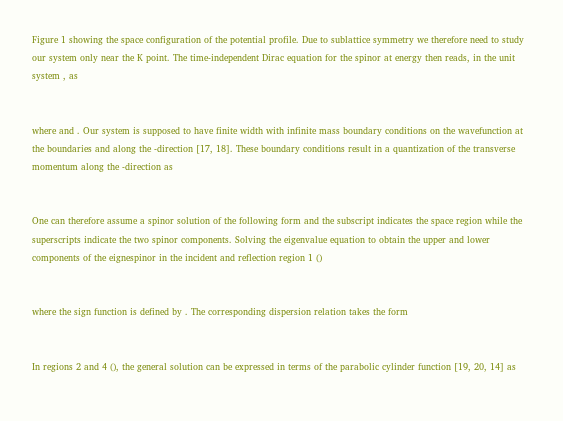Figure 1 showing the space configuration of the potential profile. Due to sublattice symmetry we therefore need to study our system only near the K point. The time-independent Dirac equation for the spinor at energy then reads, in the unit system , as


where and . Our system is supposed to have finite width with infinite mass boundary conditions on the wavefunction at the boundaries and along the -direction [17, 18]. These boundary conditions result in a quantization of the transverse momentum along the -direction as


One can therefore assume a spinor solution of the following form and the subscript indicates the space region while the superscripts indicate the two spinor components. Solving the eigenvalue equation to obtain the upper and lower components of the eignespinor in the incident and reflection region 1 ()


where the sign function is defined by . The corresponding dispersion relation takes the form


In regions 2 and 4 (), the general solution can be expressed in terms of the parabolic cylinder function [19, 20, 14] as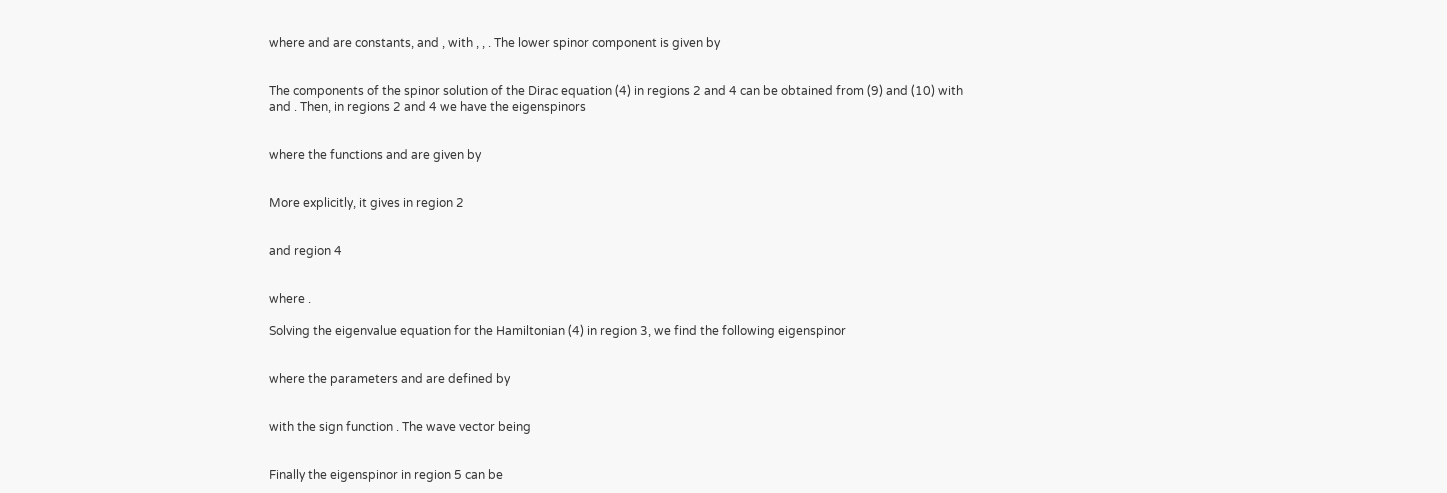where and are constants, and , with , , . The lower spinor component is given by


The components of the spinor solution of the Dirac equation (4) in regions 2 and 4 can be obtained from (9) and (10) with and . Then, in regions 2 and 4 we have the eigenspinors


where the functions and are given by


More explicitly, it gives in region 2


and region 4


where .

Solving the eigenvalue equation for the Hamiltonian (4) in region 3, we find the following eigenspinor


where the parameters and are defined by


with the sign function . The wave vector being


Finally the eigenspinor in region 5 can be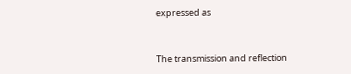expressed as


The transmission and reflection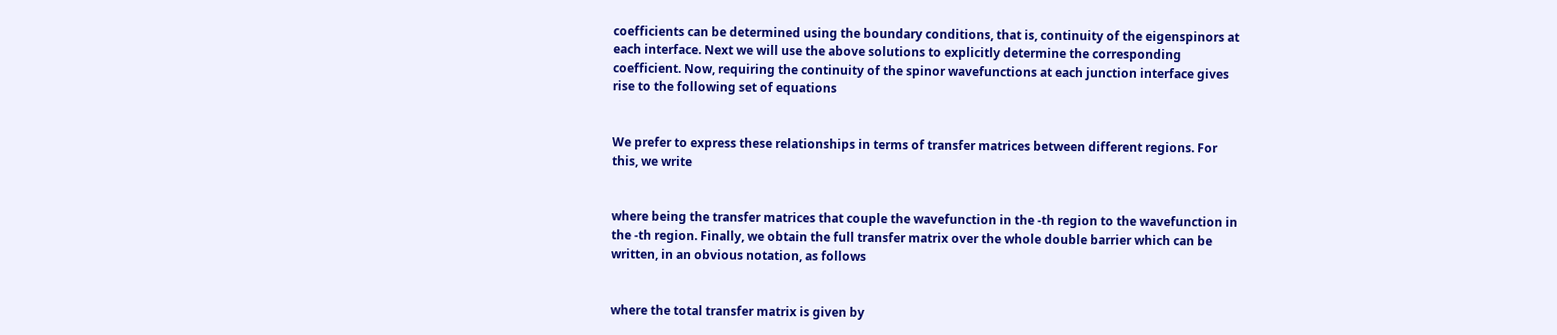coefficients can be determined using the boundary conditions, that is, continuity of the eigenspinors at each interface. Next we will use the above solutions to explicitly determine the corresponding coefficient. Now, requiring the continuity of the spinor wavefunctions at each junction interface gives rise to the following set of equations


We prefer to express these relationships in terms of transfer matrices between different regions. For this, we write


where being the transfer matrices that couple the wavefunction in the -th region to the wavefunction in the -th region. Finally, we obtain the full transfer matrix over the whole double barrier which can be written, in an obvious notation, as follows


where the total transfer matrix is given by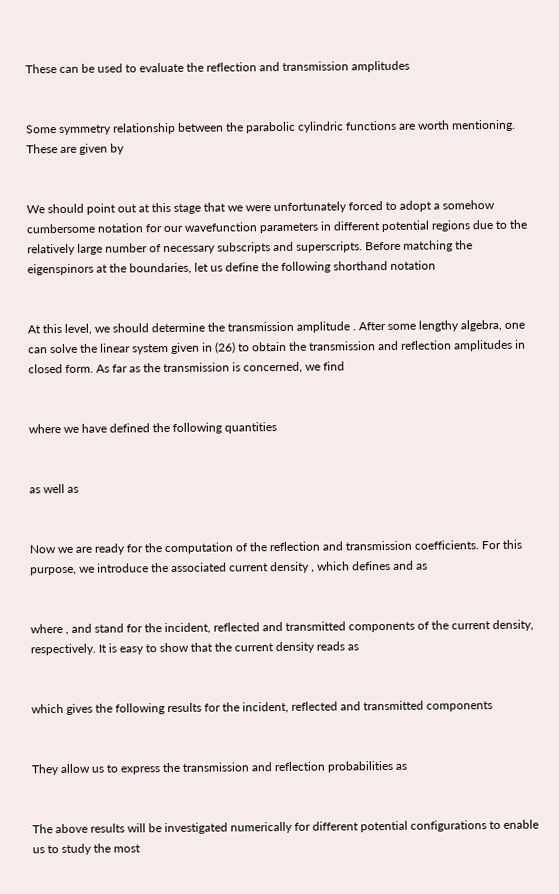These can be used to evaluate the reflection and transmission amplitudes


Some symmetry relationship between the parabolic cylindric functions are worth mentioning. These are given by


We should point out at this stage that we were unfortunately forced to adopt a somehow cumbersome notation for our wavefunction parameters in different potential regions due to the relatively large number of necessary subscripts and superscripts. Before matching the eigenspinors at the boundaries, let us define the following shorthand notation


At this level, we should determine the transmission amplitude . After some lengthy algebra, one can solve the linear system given in (26) to obtain the transmission and reflection amplitudes in closed form. As far as the transmission is concerned, we find


where we have defined the following quantities


as well as


Now we are ready for the computation of the reflection and transmission coefficients. For this purpose, we introduce the associated current density , which defines and as


where , and stand for the incident, reflected and transmitted components of the current density, respectively. It is easy to show that the current density reads as


which gives the following results for the incident, reflected and transmitted components


They allow us to express the transmission and reflection probabilities as


The above results will be investigated numerically for different potential configurations to enable us to study the most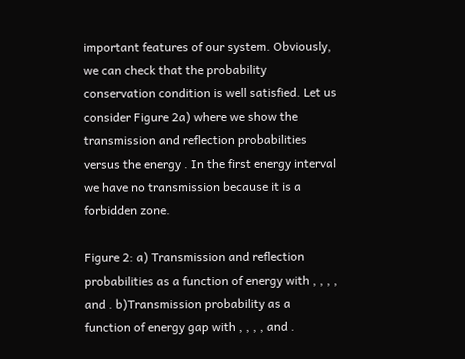important features of our system. Obviously, we can check that the probability conservation condition is well satisfied. Let us consider Figure 2a) where we show the transmission and reflection probabilities versus the energy . In the first energy interval we have no transmission because it is a forbidden zone.

Figure 2: a) Transmission and reflection probabilities as a function of energy with , , , , and . b)Transmission probability as a function of energy gap with , , , , and .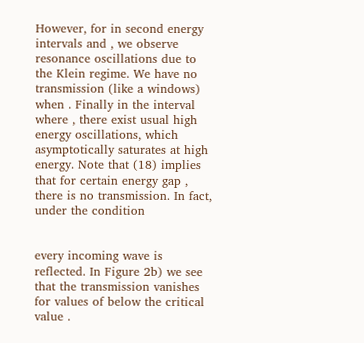However, for in second energy intervals and , we observe resonance oscillations due to the Klein regime. We have no transmission (like a windows) when . Finally in the interval where , there exist usual high energy oscillations, which asymptotically saturates at high energy. Note that (18) implies that for certain energy gap , there is no transmission. In fact, under the condition


every incoming wave is reflected. In Figure 2b) we see that the transmission vanishes for values of below the critical value .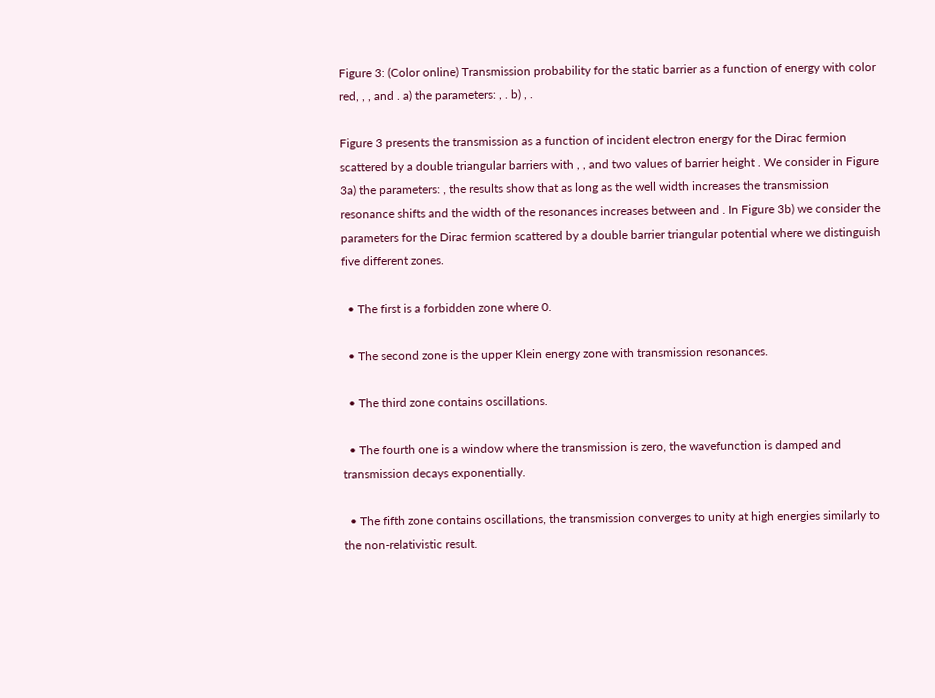Figure 3: (Color online) Transmission probability for the static barrier as a function of energy with color red, , , and . a) the parameters: , . b) , .

Figure 3 presents the transmission as a function of incident electron energy for the Dirac fermion scattered by a double triangular barriers with , , and two values of barrier height . We consider in Figure 3a) the parameters: , the results show that as long as the well width increases the transmission resonance shifts and the width of the resonances increases between and . In Figure 3b) we consider the parameters for the Dirac fermion scattered by a double barrier triangular potential where we distinguish five different zones.

  • The first is a forbidden zone where 0.

  • The second zone is the upper Klein energy zone with transmission resonances.

  • The third zone contains oscillations.

  • The fourth one is a window where the transmission is zero, the wavefunction is damped and transmission decays exponentially.

  • The fifth zone contains oscillations, the transmission converges to unity at high energies similarly to the non-relativistic result.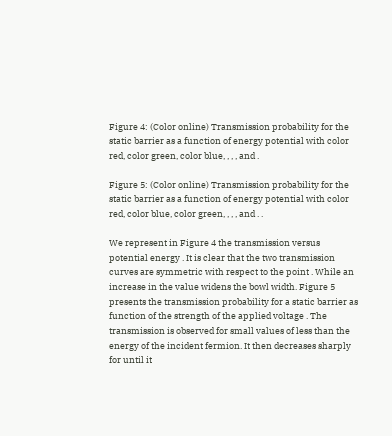Figure 4: (Color online) Transmission probability for the static barrier as a function of energy potential with color red, color green, color blue, , , , and .

Figure 5: (Color online) Transmission probability for the static barrier as a function of energy potential with color red, color blue, color green, , , , and . .

We represent in Figure 4 the transmission versus potential energy . It is clear that the two transmission curves are symmetric with respect to the point . While an increase in the value widens the bowl width. Figure 5 presents the transmission probability for a static barrier as function of the strength of the applied voltage . The transmission is observed for small values of less than the energy of the incident fermion. It then decreases sharply for until it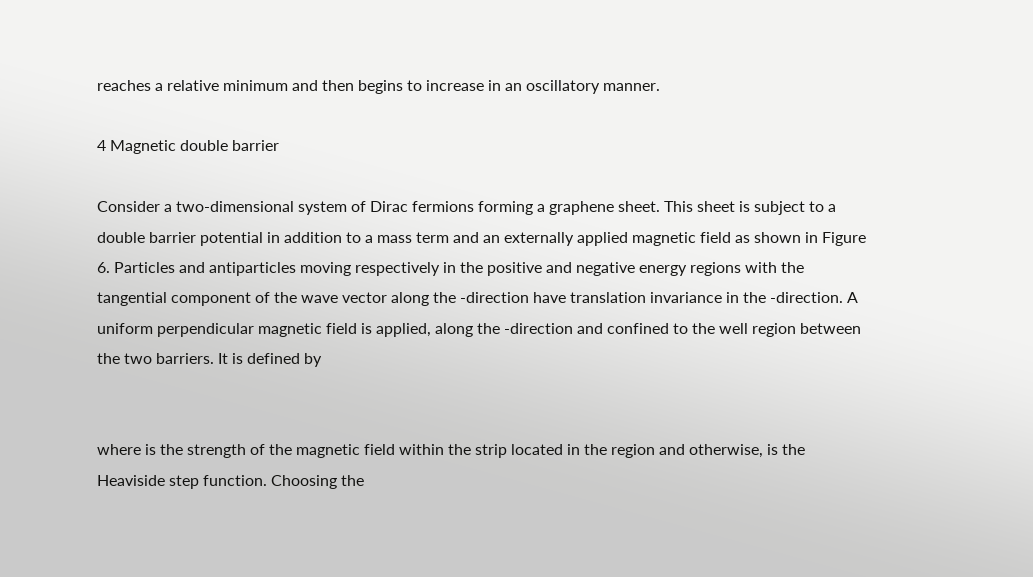reaches a relative minimum and then begins to increase in an oscillatory manner.

4 Magnetic double barrier

Consider a two-dimensional system of Dirac fermions forming a graphene sheet. This sheet is subject to a double barrier potential in addition to a mass term and an externally applied magnetic field as shown in Figure 6. Particles and antiparticles moving respectively in the positive and negative energy regions with the tangential component of the wave vector along the -direction have translation invariance in the -direction. A uniform perpendicular magnetic field is applied, along the -direction and confined to the well region between the two barriers. It is defined by


where is the strength of the magnetic field within the strip located in the region and otherwise, is the Heaviside step function. Choosing the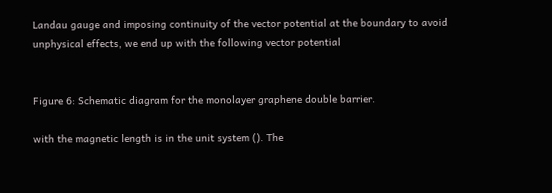Landau gauge and imposing continuity of the vector potential at the boundary to avoid unphysical effects, we end up with the following vector potential


Figure 6: Schematic diagram for the monolayer graphene double barrier.

with the magnetic length is in the unit system (). The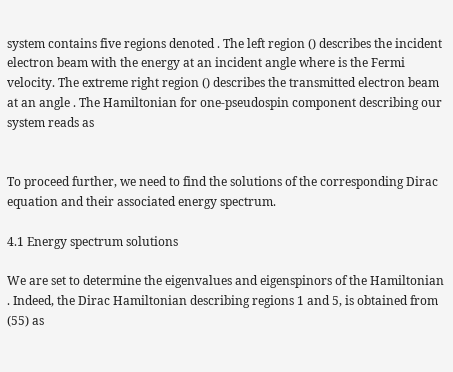system contains five regions denoted . The left region () describes the incident electron beam with the energy at an incident angle where is the Fermi velocity. The extreme right region () describes the transmitted electron beam at an angle . The Hamiltonian for one-pseudospin component describing our system reads as


To proceed further, we need to find the solutions of the corresponding Dirac equation and their associated energy spectrum.

4.1 Energy spectrum solutions

We are set to determine the eigenvalues and eigenspinors of the Hamiltonian . Indeed, the Dirac Hamiltonian describing regions 1 and 5, is obtained from (55) as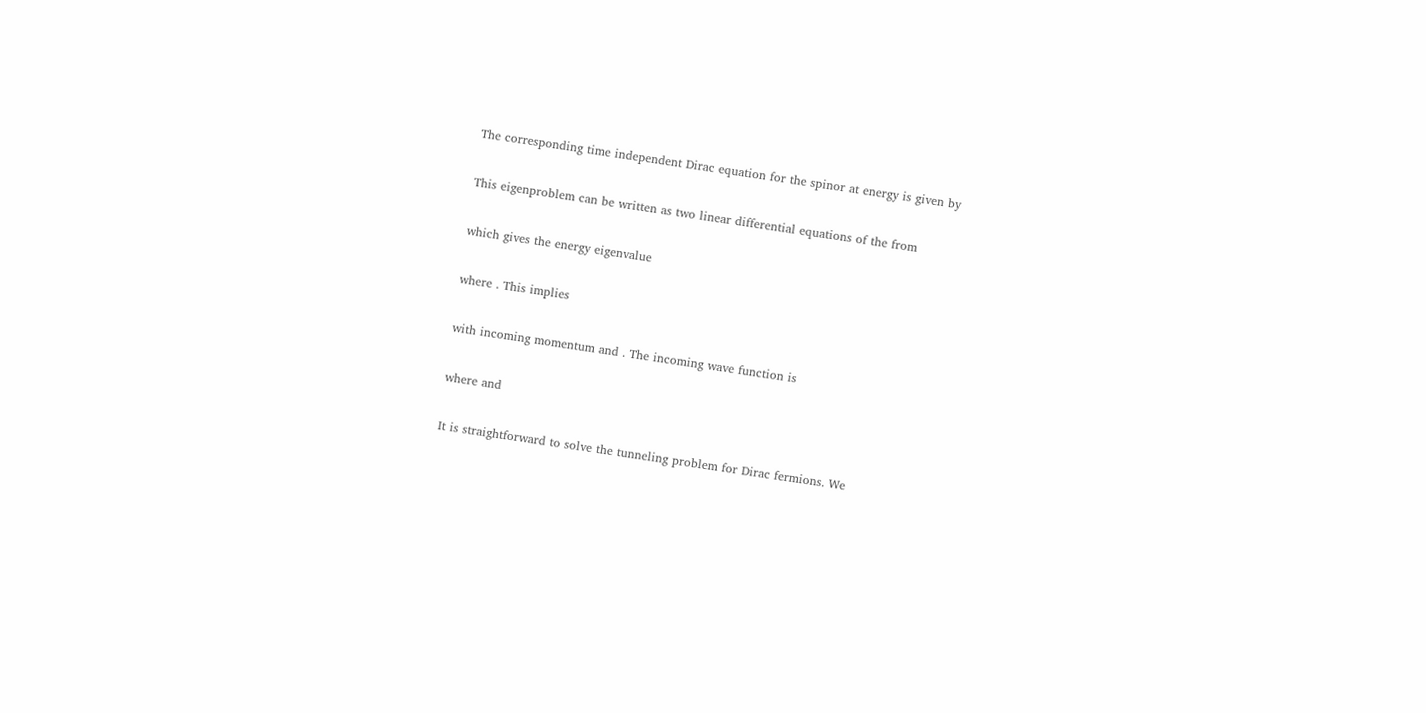The corresponding time independent Dirac equation for the spinor at energy is given by


This eigenproblem can be written as two linear differential equations of the from


which gives the energy eigenvalue


where . This implies


with incoming momentum and . The incoming wave function is


where and


It is straightforward to solve the tunneling problem for Dirac fermions. We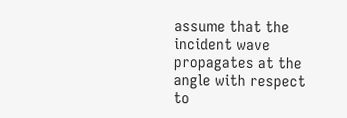assume that the incident wave propagates at the angle with respect to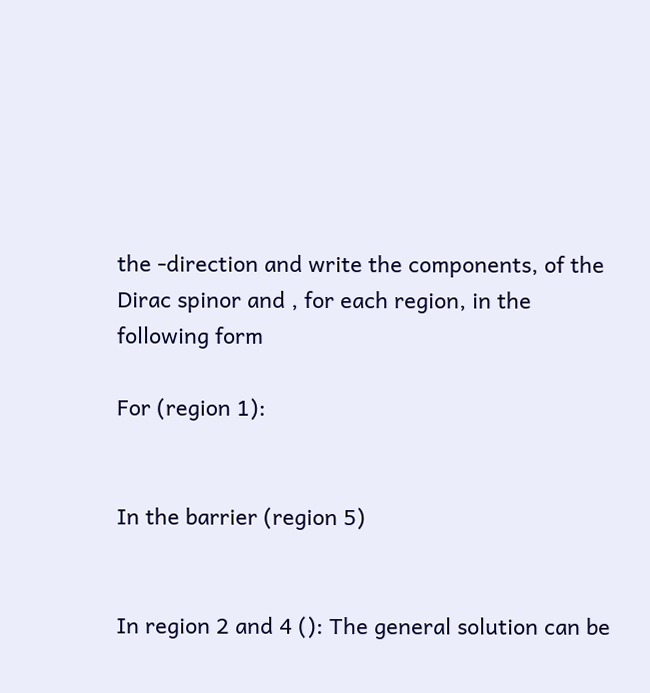the -direction and write the components, of the Dirac spinor and , for each region, in the following form

For (region 1):


In the barrier (region 5)


In region 2 and 4 (): The general solution can be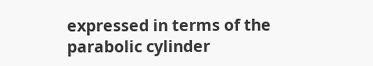expressed in terms of the parabolic cylinder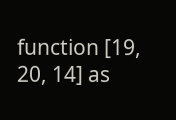function [19, 20, 14] as